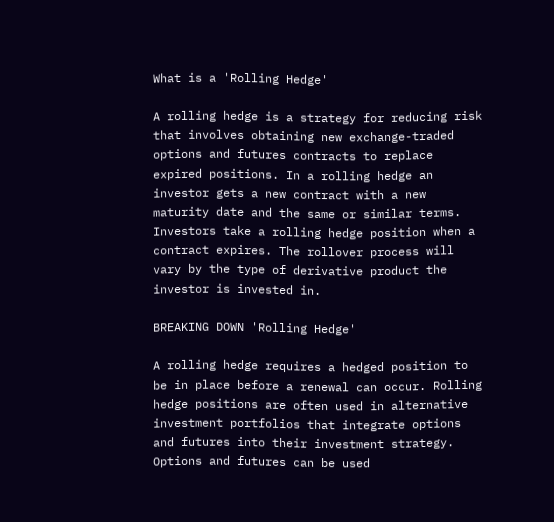What is a 'Rolling Hedge'

A rolling hedge is a strategy for reducing risk that involves obtaining new exchange-traded options and futures contracts to replace expired positions. In a rolling hedge an investor gets a new contract with a new maturity date and the same or similar terms. Investors take a rolling hedge position when a contract expires. The rollover process will vary by the type of derivative product the investor is invested in.

BREAKING DOWN 'Rolling Hedge'

A rolling hedge requires a hedged position to be in place before a renewal can occur. Rolling hedge positions are often used in alternative investment portfolios that integrate options and futures into their investment strategy. Options and futures can be used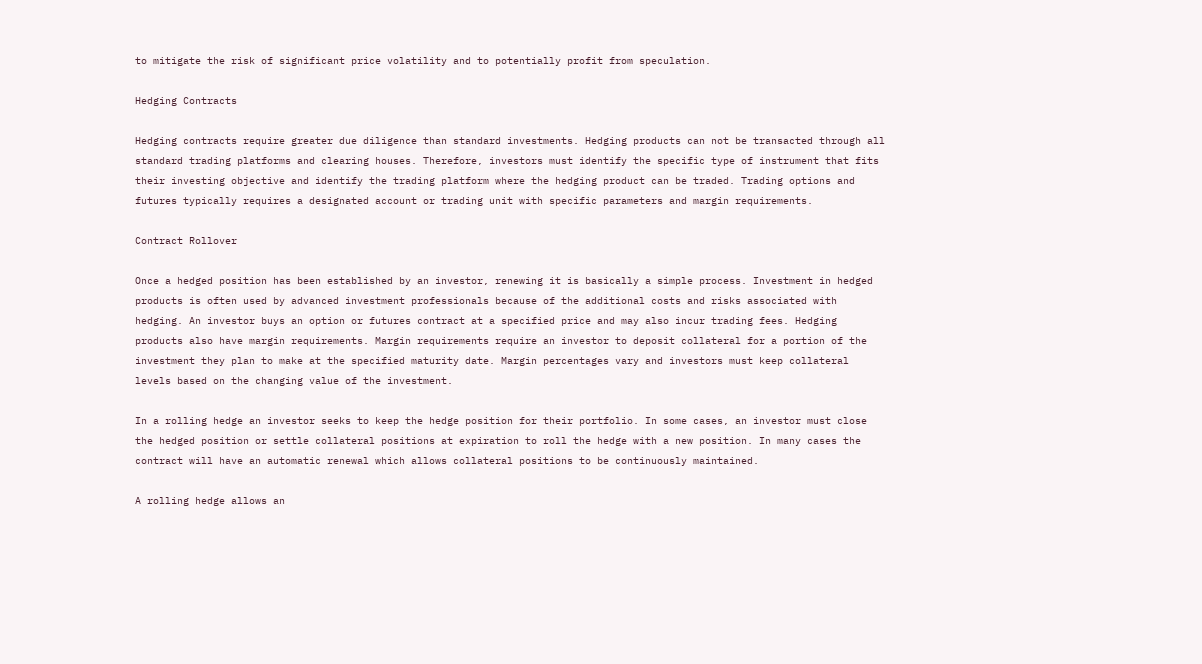to mitigate the risk of significant price volatility and to potentially profit from speculation.

Hedging Contracts

Hedging contracts require greater due diligence than standard investments. Hedging products can not be transacted through all standard trading platforms and clearing houses. Therefore, investors must identify the specific type of instrument that fits their investing objective and identify the trading platform where the hedging product can be traded. Trading options and futures typically requires a designated account or trading unit with specific parameters and margin requirements.

Contract Rollover

Once a hedged position has been established by an investor, renewing it is basically a simple process. Investment in hedged products is often used by advanced investment professionals because of the additional costs and risks associated with hedging. An investor buys an option or futures contract at a specified price and may also incur trading fees. Hedging products also have margin requirements. Margin requirements require an investor to deposit collateral for a portion of the investment they plan to make at the specified maturity date. Margin percentages vary and investors must keep collateral levels based on the changing value of the investment.

In a rolling hedge an investor seeks to keep the hedge position for their portfolio. In some cases, an investor must close the hedged position or settle collateral positions at expiration to roll the hedge with a new position. In many cases the contract will have an automatic renewal which allows collateral positions to be continuously maintained.

A rolling hedge allows an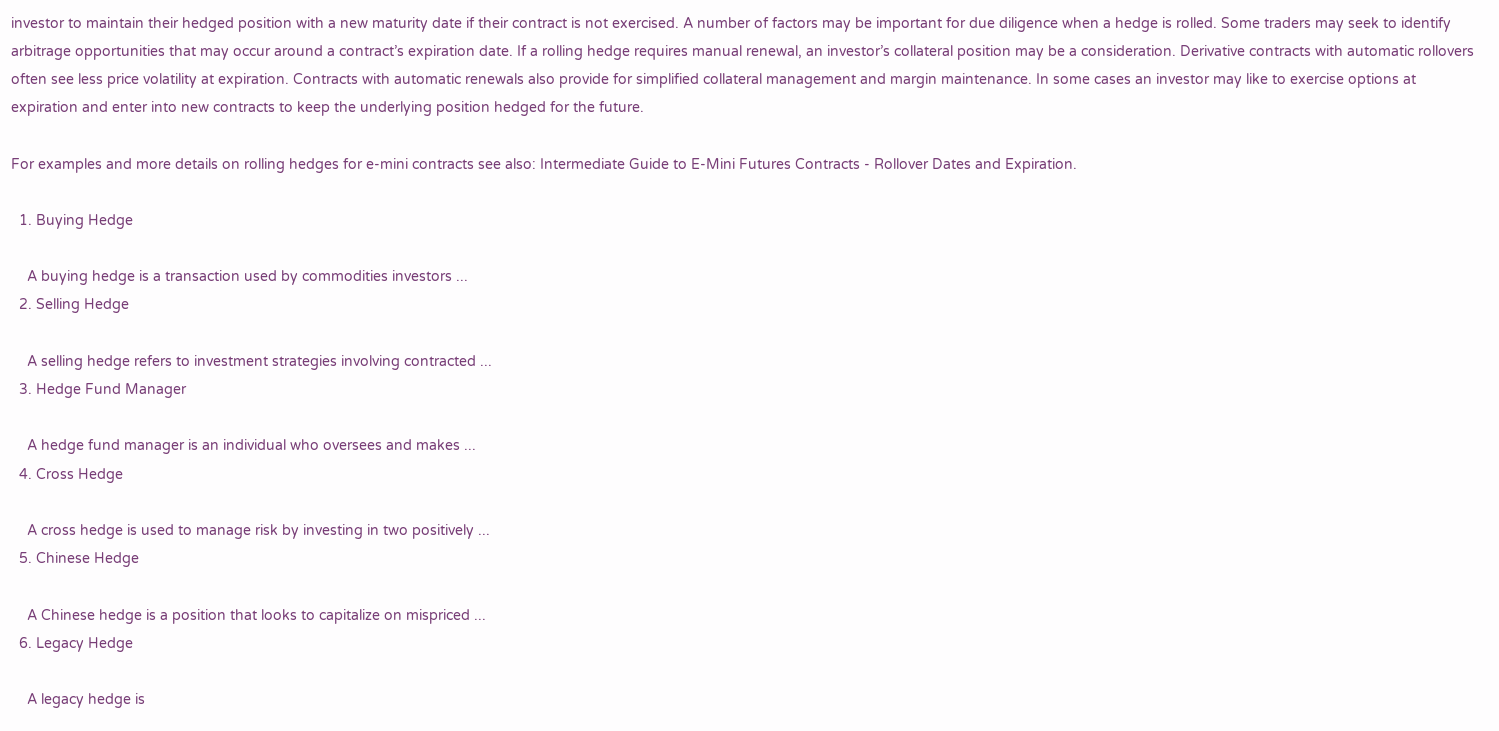investor to maintain their hedged position with a new maturity date if their contract is not exercised. A number of factors may be important for due diligence when a hedge is rolled. Some traders may seek to identify arbitrage opportunities that may occur around a contract’s expiration date. If a rolling hedge requires manual renewal, an investor’s collateral position may be a consideration. Derivative contracts with automatic rollovers often see less price volatility at expiration. Contracts with automatic renewals also provide for simplified collateral management and margin maintenance. In some cases an investor may like to exercise options at expiration and enter into new contracts to keep the underlying position hedged for the future.

For examples and more details on rolling hedges for e-mini contracts see also: Intermediate Guide to E-Mini Futures Contracts - Rollover Dates and Expiration.

  1. Buying Hedge

    A buying hedge is a transaction used by commodities investors ...
  2. Selling Hedge

    A selling hedge refers to investment strategies involving contracted ...
  3. Hedge Fund Manager

    A hedge fund manager is an individual who oversees and makes ...
  4. Cross Hedge

    A cross hedge is used to manage risk by investing in two positively ...
  5. Chinese Hedge

    A Chinese hedge is a position that looks to capitalize on mispriced ...
  6. Legacy Hedge

    A legacy hedge is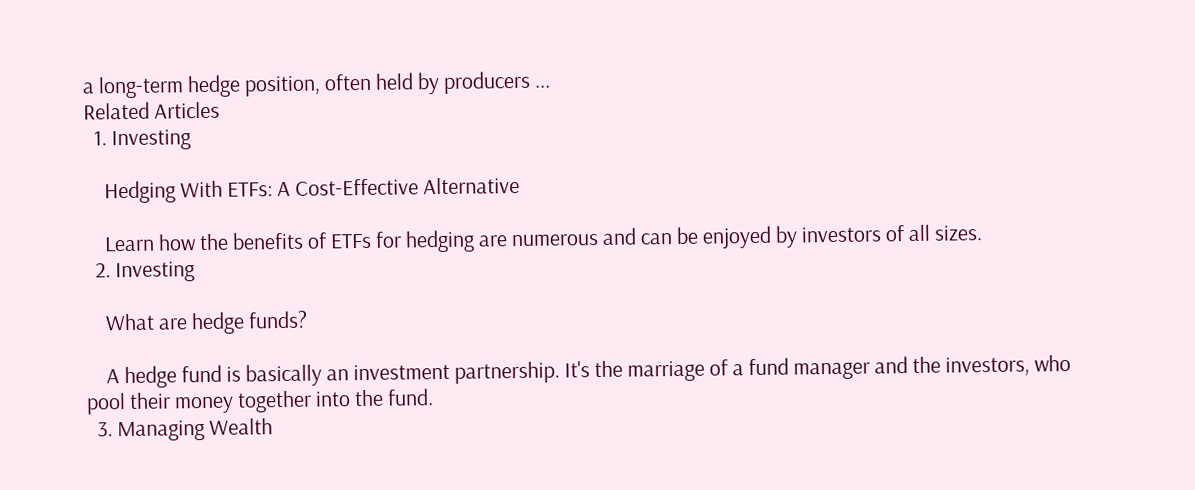a long-term hedge position, often held by producers ...
Related Articles
  1. Investing

    Hedging With ETFs: A Cost-Effective Alternative

    Learn how the benefits of ETFs for hedging are numerous and can be enjoyed by investors of all sizes.
  2. Investing

    What are hedge funds?

    A hedge fund is basically an investment partnership. It's the marriage of a fund manager and the investors, who pool their money together into the fund.
  3. Managing Wealth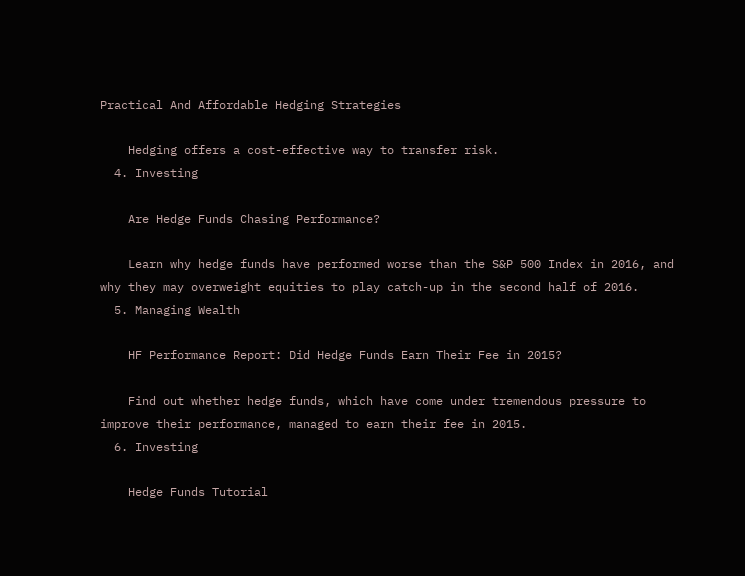Practical And Affordable Hedging Strategies

    Hedging offers a cost-effective way to transfer risk.
  4. Investing

    Are Hedge Funds Chasing Performance?

    Learn why hedge funds have performed worse than the S&P 500 Index in 2016, and why they may overweight equities to play catch-up in the second half of 2016.
  5. Managing Wealth

    HF Performance Report: Did Hedge Funds Earn Their Fee in 2015?

    Find out whether hedge funds, which have come under tremendous pressure to improve their performance, managed to earn their fee in 2015.
  6. Investing

    Hedge Funds Tutorial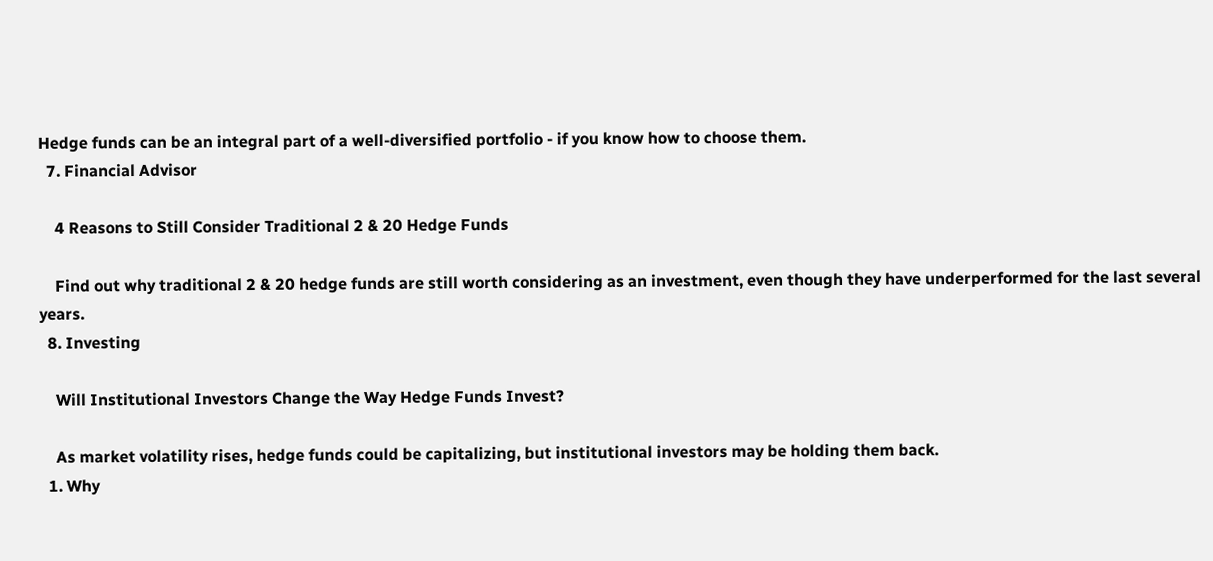Hedge funds can be an integral part of a well-diversified portfolio - if you know how to choose them.
  7. Financial Advisor

    4 Reasons to Still Consider Traditional 2 & 20 Hedge Funds

    Find out why traditional 2 & 20 hedge funds are still worth considering as an investment, even though they have underperformed for the last several years.
  8. Investing

    Will Institutional Investors Change the Way Hedge Funds Invest?

    As market volatility rises, hedge funds could be capitalizing, but institutional investors may be holding them back.
  1. Why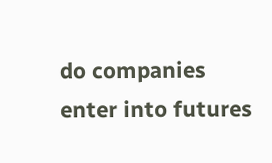do companies enter into futures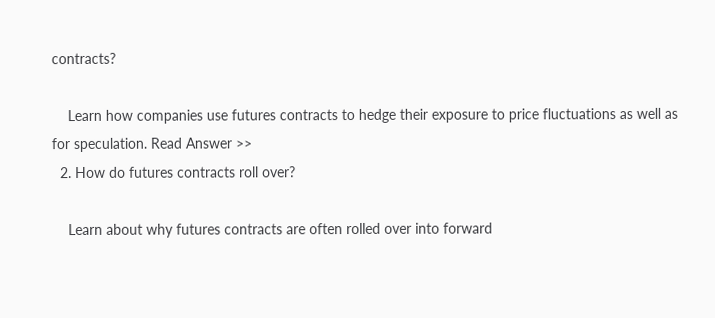contracts?

    Learn how companies use futures contracts to hedge their exposure to price fluctuations as well as for speculation. Read Answer >>
  2. How do futures contracts roll over?

    Learn about why futures contracts are often rolled over into forward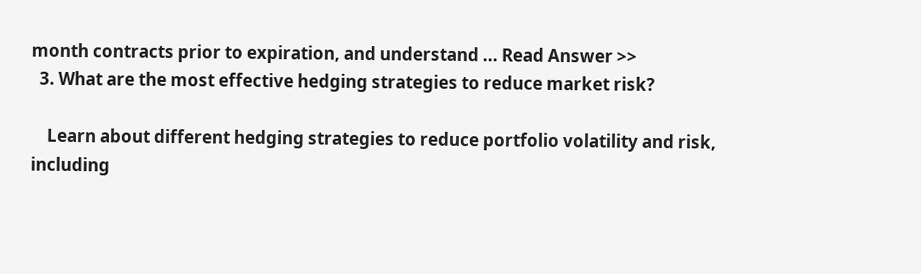month contracts prior to expiration, and understand ... Read Answer >>
  3. What are the most effective hedging strategies to reduce market risk?

    Learn about different hedging strategies to reduce portfolio volatility and risk, including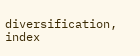diversification, index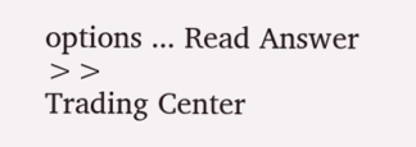options ... Read Answer >>
Trading Center